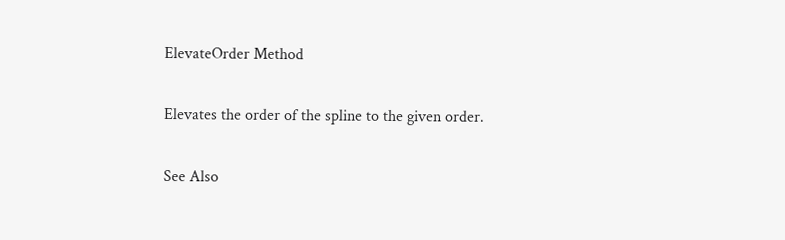ElevateOrder Method

Elevates the order of the spline to the given order.

See Also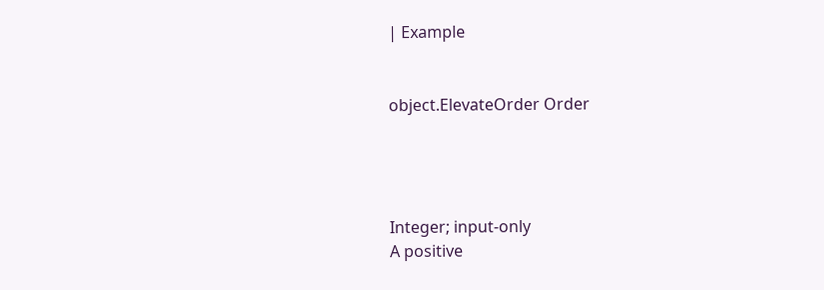| Example


object.ElevateOrder Order




Integer; input-only
A positive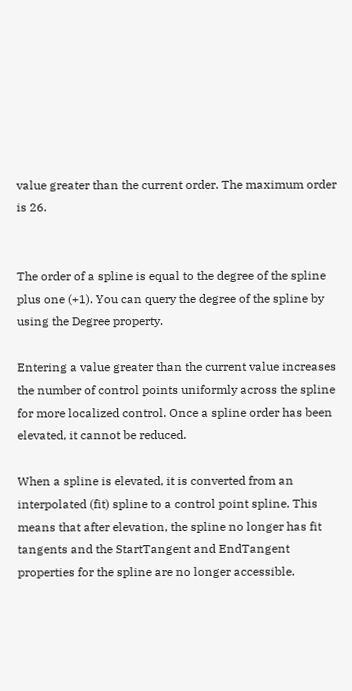value greater than the current order. The maximum order is 26.


The order of a spline is equal to the degree of the spline plus one (+1). You can query the degree of the spline by using the Degree property.

Entering a value greater than the current value increases the number of control points uniformly across the spline for more localized control. Once a spline order has been elevated, it cannot be reduced.

When a spline is elevated, it is converted from an interpolated (fit) spline to a control point spline. This means that after elevation, the spline no longer has fit tangents and the StartTangent and EndTangent properties for the spline are no longer accessible.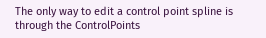The only way to edit a control point spline is through the ControlPoints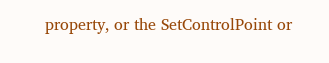property, or the SetControlPoint or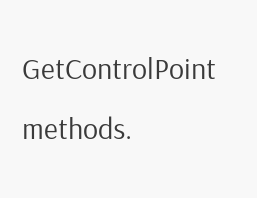GetControlPoint methods.